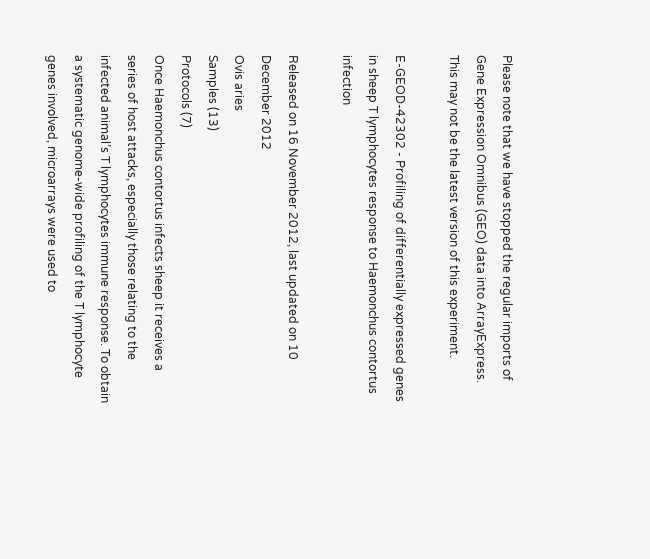Please note that we have stopped the regular imports of Gene Expression Omnibus (GEO) data into ArrayExpress. This may not be the latest version of this experiment.

E-GEOD-42302 - Profiling of differentially expressed genes in sheep T lymphocytes response to Haemonchus contortus infection

Released on 16 November 2012, last updated on 10 December 2012
Ovis aries
Samples (13)
Protocols (7)
Once Haemonchus contortus infects sheep it receives a series of host attacks, especially those relating to the infected animal’s T lymphocytes immune response. To obtain a systematic genome-wide profiling of the T lymphocyte genes involved, microarrays were used to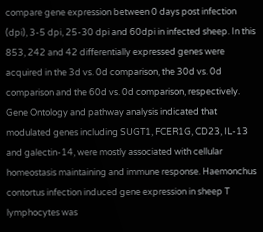compare gene expression between 0 days post infection (dpi), 3-5 dpi, 25-30 dpi and 60dpi in infected sheep. In this 853, 242 and 42 differentially expressed genes were acquired in the 3d vs. 0d comparison, the 30d vs. 0d comparison and the 60d vs. 0d comparison, respectively. Gene Ontology and pathway analysis indicated that modulated genes including SUGT1, FCER1G, CD23, IL-13 and galectin-14, were mostly associated with cellular homeostasis maintaining and immune response. Haemonchus contortus infection induced gene expression in sheep T lymphocytes was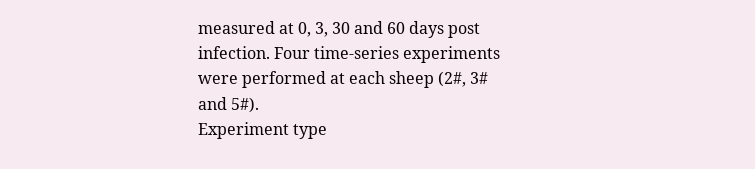measured at 0, 3, 30 and 60 days post infection. Four time-series experiments were performed at each sheep (2#, 3# and 5#).
Experiment type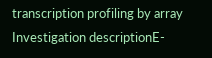transcription profiling by array
Investigation descriptionE-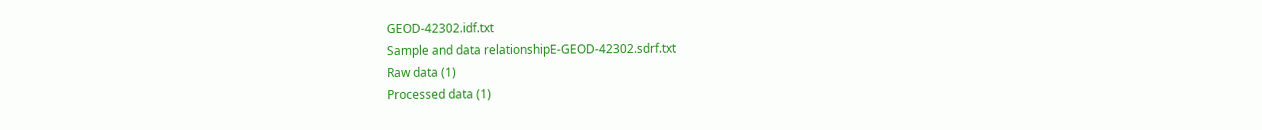GEOD-42302.idf.txt
Sample and data relationshipE-GEOD-42302.sdrf.txt
Raw data (1)
Processed data (1)